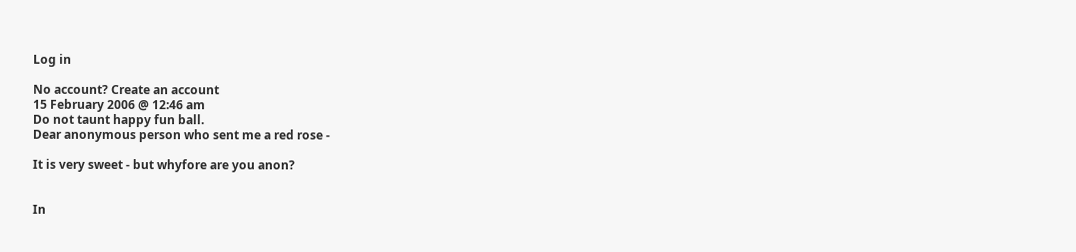Log in

No account? Create an account
15 February 2006 @ 12:46 am
Do not taunt happy fun ball.
Dear anonymous person who sent me a red rose -

It is very sweet - but whyfore are you anon?


In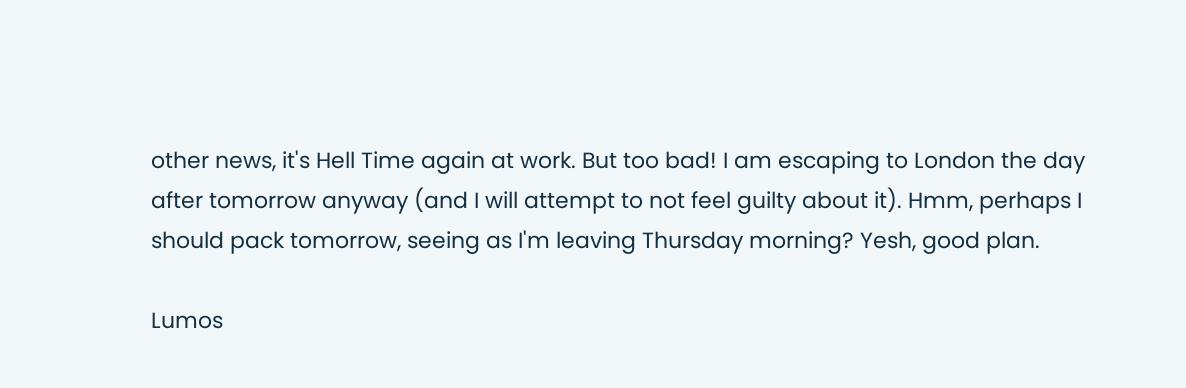other news, it's Hell Time again at work. But too bad! I am escaping to London the day after tomorrow anyway (and I will attempt to not feel guilty about it). Hmm, perhaps I should pack tomorrow, seeing as I'm leaving Thursday morning? Yesh, good plan.

Lumos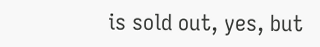is sold out, yes, but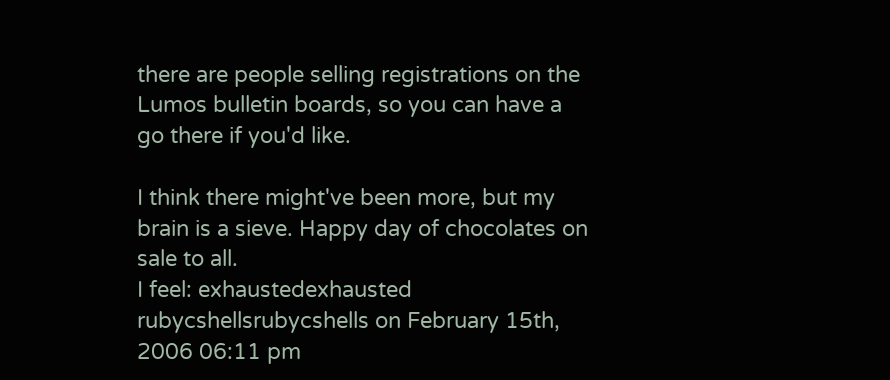there are people selling registrations on the Lumos bulletin boards, so you can have a go there if you'd like.

I think there might've been more, but my brain is a sieve. Happy day of chocolates on sale to all.
I feel: exhaustedexhausted
rubycshellsrubycshells on February 15th, 2006 06:11 pm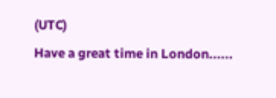(UTC)
Have a great time in London......